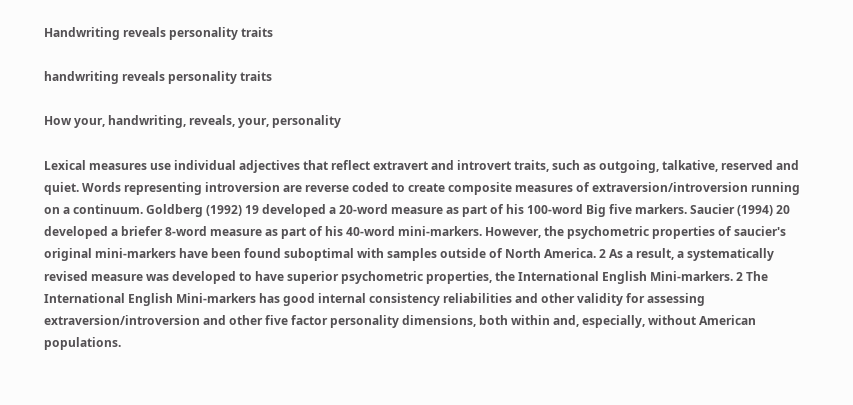Handwriting reveals personality traits

handwriting reveals personality traits

How your, handwriting, reveals, your, personality

Lexical measures use individual adjectives that reflect extravert and introvert traits, such as outgoing, talkative, reserved and quiet. Words representing introversion are reverse coded to create composite measures of extraversion/introversion running on a continuum. Goldberg (1992) 19 developed a 20-word measure as part of his 100-word Big five markers. Saucier (1994) 20 developed a briefer 8-word measure as part of his 40-word mini-markers. However, the psychometric properties of saucier's original mini-markers have been found suboptimal with samples outside of North America. 2 As a result, a systematically revised measure was developed to have superior psychometric properties, the International English Mini-markers. 2 The International English Mini-markers has good internal consistency reliabilities and other validity for assessing extraversion/introversion and other five factor personality dimensions, both within and, especially, without American populations.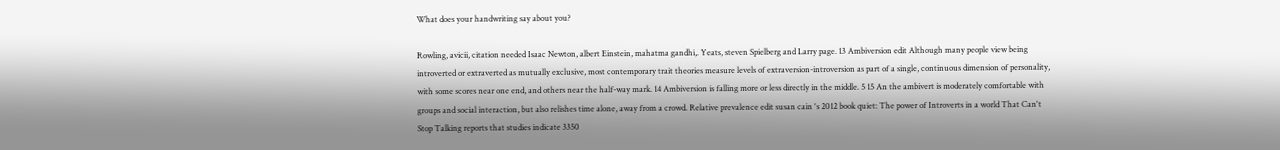What does your handwriting say about you?

Rowling, avicii, citation needed Isaac Newton, albert Einstein, mahatma gandhi,. Yeats, steven Spielberg and Larry page. 13 Ambiversion edit Although many people view being introverted or extraverted as mutually exclusive, most contemporary trait theories measure levels of extraversion-introversion as part of a single, continuous dimension of personality, with some scores near one end, and others near the half-way mark. 14 Ambiversion is falling more or less directly in the middle. 5 15 An the ambivert is moderately comfortable with groups and social interaction, but also relishes time alone, away from a crowd. Relative prevalence edit susan cain 's 2012 book quiet: The power of Introverts in a world That Can't Stop Talking reports that studies indicate 3350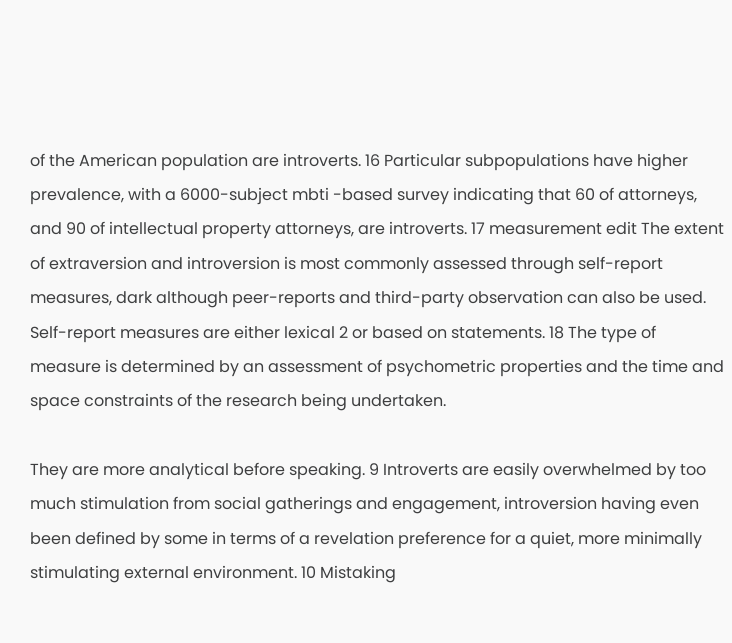of the American population are introverts. 16 Particular subpopulations have higher prevalence, with a 6000-subject mbti -based survey indicating that 60 of attorneys, and 90 of intellectual property attorneys, are introverts. 17 measurement edit The extent of extraversion and introversion is most commonly assessed through self-report measures, dark although peer-reports and third-party observation can also be used. Self-report measures are either lexical 2 or based on statements. 18 The type of measure is determined by an assessment of psychometric properties and the time and space constraints of the research being undertaken.

They are more analytical before speaking. 9 Introverts are easily overwhelmed by too much stimulation from social gatherings and engagement, introversion having even been defined by some in terms of a revelation preference for a quiet, more minimally stimulating external environment. 10 Mistaking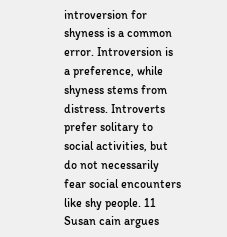introversion for shyness is a common error. Introversion is a preference, while shyness stems from distress. Introverts prefer solitary to social activities, but do not necessarily fear social encounters like shy people. 11 Susan cain argues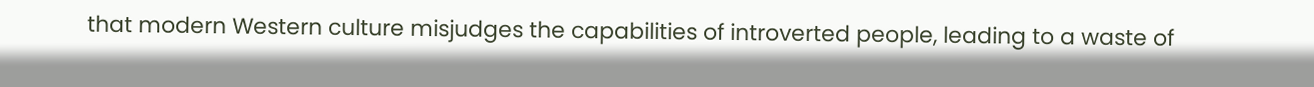that modern Western culture misjudges the capabilities of introverted people, leading to a waste of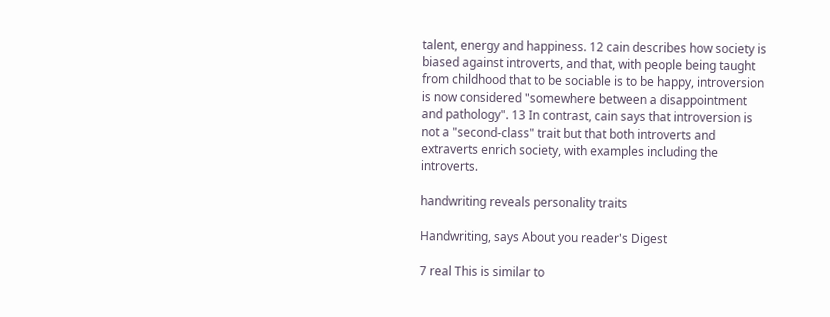talent, energy and happiness. 12 cain describes how society is biased against introverts, and that, with people being taught from childhood that to be sociable is to be happy, introversion is now considered "somewhere between a disappointment and pathology". 13 In contrast, cain says that introversion is not a "second-class" trait but that both introverts and extraverts enrich society, with examples including the introverts.

handwriting reveals personality traits

Handwriting, says About you reader's Digest

7 real This is similar to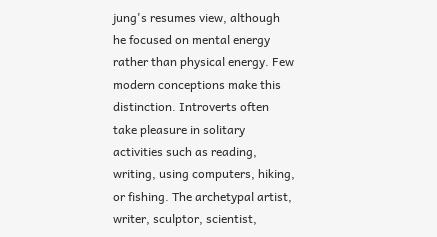jung's resumes view, although he focused on mental energy rather than physical energy. Few modern conceptions make this distinction. Introverts often take pleasure in solitary activities such as reading, writing, using computers, hiking, or fishing. The archetypal artist, writer, sculptor, scientist,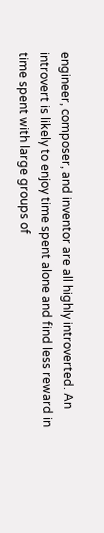engineer, composer, and inventor are all highly introverted. An introvert is likely to enjoy time spent alone and find less reward in time spent with large groups of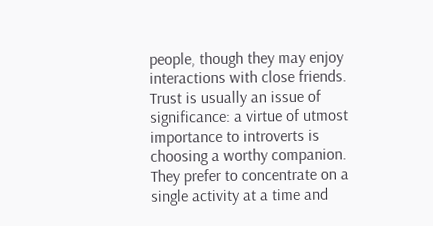people, though they may enjoy interactions with close friends. Trust is usually an issue of significance: a virtue of utmost importance to introverts is choosing a worthy companion. They prefer to concentrate on a single activity at a time and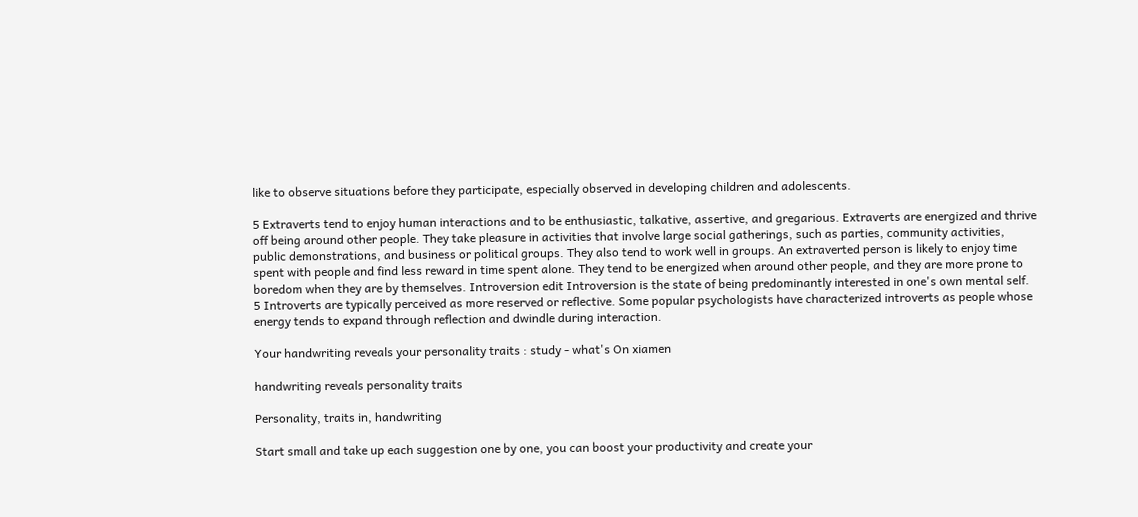like to observe situations before they participate, especially observed in developing children and adolescents.

5 Extraverts tend to enjoy human interactions and to be enthusiastic, talkative, assertive, and gregarious. Extraverts are energized and thrive off being around other people. They take pleasure in activities that involve large social gatherings, such as parties, community activities, public demonstrations, and business or political groups. They also tend to work well in groups. An extraverted person is likely to enjoy time spent with people and find less reward in time spent alone. They tend to be energized when around other people, and they are more prone to boredom when they are by themselves. Introversion edit Introversion is the state of being predominantly interested in one's own mental self. 5 Introverts are typically perceived as more reserved or reflective. Some popular psychologists have characterized introverts as people whose energy tends to expand through reflection and dwindle during interaction.

Your handwriting reveals your personality traits : study - what's On xiamen

handwriting reveals personality traits

Personality, traits in, handwriting

Start small and take up each suggestion one by one, you can boost your productivity and create your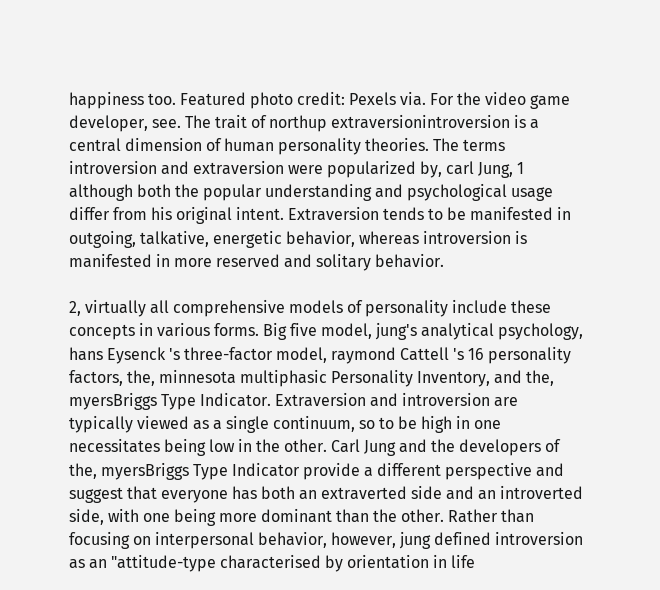happiness too. Featured photo credit: Pexels via. For the video game developer, see. The trait of northup extraversionintroversion is a central dimension of human personality theories. The terms introversion and extraversion were popularized by, carl Jung, 1 although both the popular understanding and psychological usage differ from his original intent. Extraversion tends to be manifested in outgoing, talkative, energetic behavior, whereas introversion is manifested in more reserved and solitary behavior.

2, virtually all comprehensive models of personality include these concepts in various forms. Big five model, jung's analytical psychology, hans Eysenck 's three-factor model, raymond Cattell 's 16 personality factors, the, minnesota multiphasic Personality Inventory, and the, myersBriggs Type Indicator. Extraversion and introversion are typically viewed as a single continuum, so to be high in one necessitates being low in the other. Carl Jung and the developers of the, myersBriggs Type Indicator provide a different perspective and suggest that everyone has both an extraverted side and an introverted side, with one being more dominant than the other. Rather than focusing on interpersonal behavior, however, jung defined introversion as an "attitude-type characterised by orientation in life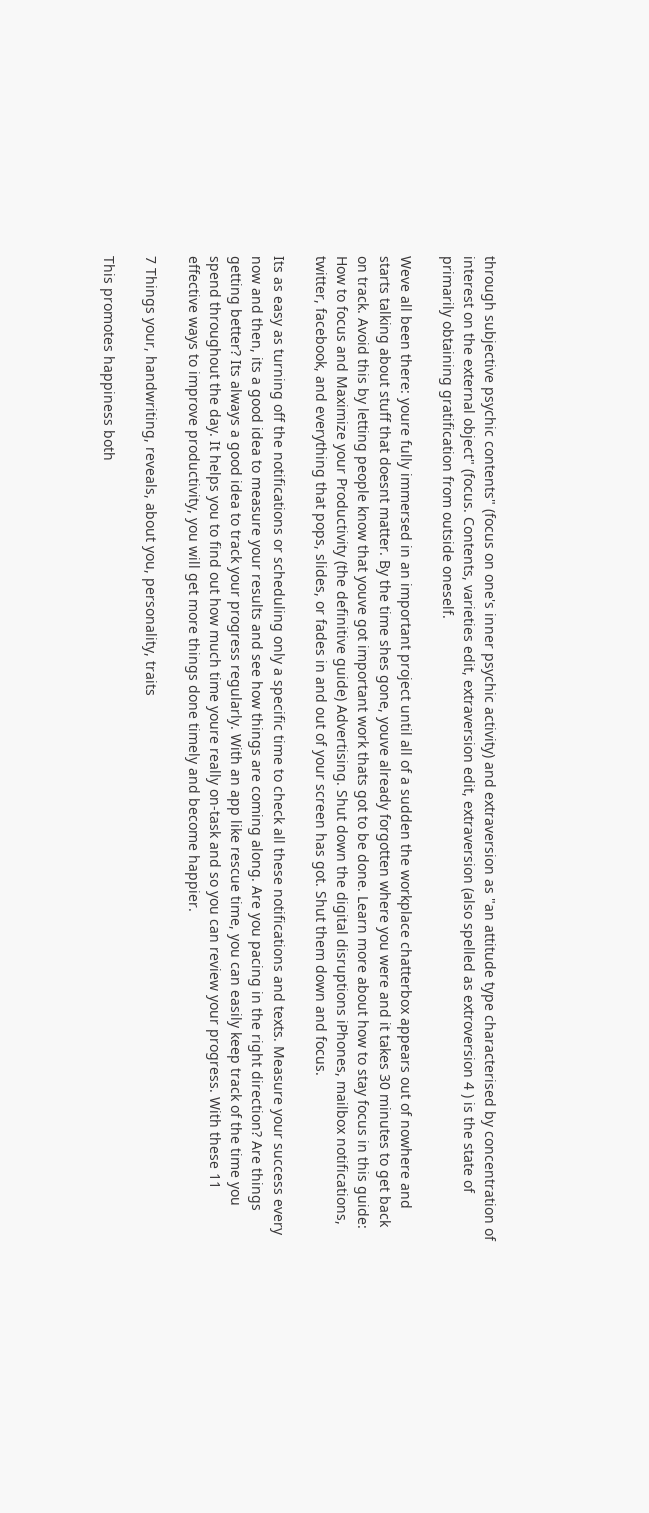through subjective psychic contents" (focus on one's inner psychic activity) and extraversion as "an attitude type characterised by concentration of interest on the external object" (focus. Contents, varieties edit, extraversion edit, extraversion (also spelled as extroversion 4 ) is the state of primarily obtaining gratification from outside oneself.

Weve all been there: youre fully immersed in an important project until all of a sudden the workplace chatterbox appears out of nowhere and starts talking about stuff that doesnt matter. By the time shes gone, youve already forgotten where you were and it takes 30 minutes to get back on track. Avoid this by letting people know that youve got important work thats got to be done. Learn more about how to stay focus in this guide: How to focus and Maximize your Productivity (the definitive guide) Advertising. Shut down the digital disruptions iPhones, mailbox notifications, twitter, facebook, and everything that pops, slides, or fades in and out of your screen has got. Shut them down and focus.

Its as easy as turning off the notifications or scheduling only a specific time to check all these notifications and texts. Measure your success every now and then, its a good idea to measure your results and see how things are coming along. Are you pacing in the right direction? Are things getting better? Its always a good idea to track your progress regularly. With an app like rescue time, you can easily keep track of the time you spend throughout the day. It helps you to find out how much time youre really on-task and so you can review your progress. With these 11 effective ways to improve productivity, you will get more things done timely and become happier.

7 Things your, handwriting, reveals, about you, personality, traits

This promotes happiness both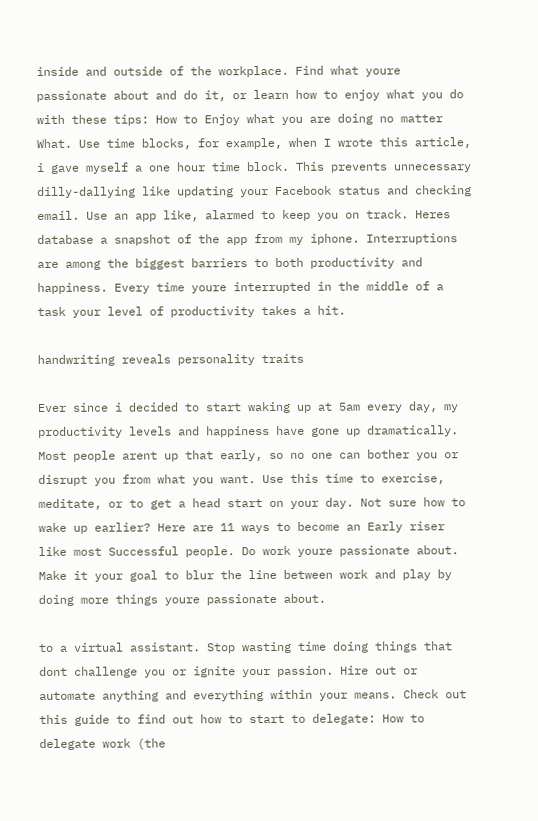inside and outside of the workplace. Find what youre passionate about and do it, or learn how to enjoy what you do with these tips: How to Enjoy what you are doing no matter What. Use time blocks, for example, when I wrote this article, i gave myself a one hour time block. This prevents unnecessary dilly-dallying like updating your Facebook status and checking email. Use an app like, alarmed to keep you on track. Heres database a snapshot of the app from my iphone. Interruptions are among the biggest barriers to both productivity and happiness. Every time youre interrupted in the middle of a task your level of productivity takes a hit.

handwriting reveals personality traits

Ever since i decided to start waking up at 5am every day, my productivity levels and happiness have gone up dramatically. Most people arent up that early, so no one can bother you or disrupt you from what you want. Use this time to exercise, meditate, or to get a head start on your day. Not sure how to wake up earlier? Here are 11 ways to become an Early riser like most Successful people. Do work youre passionate about. Make it your goal to blur the line between work and play by doing more things youre passionate about.

to a virtual assistant. Stop wasting time doing things that dont challenge you or ignite your passion. Hire out or automate anything and everything within your means. Check out this guide to find out how to start to delegate: How to delegate work (the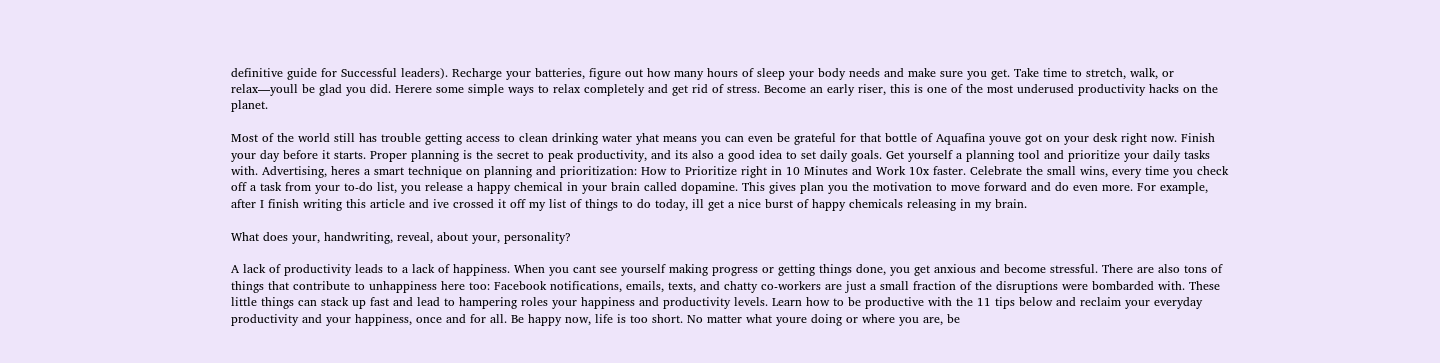definitive guide for Successful leaders). Recharge your batteries, figure out how many hours of sleep your body needs and make sure you get. Take time to stretch, walk, or relax—youll be glad you did. Herere some simple ways to relax completely and get rid of stress. Become an early riser, this is one of the most underused productivity hacks on the planet.

Most of the world still has trouble getting access to clean drinking water yhat means you can even be grateful for that bottle of Aquafina youve got on your desk right now. Finish your day before it starts. Proper planning is the secret to peak productivity, and its also a good idea to set daily goals. Get yourself a planning tool and prioritize your daily tasks with. Advertising, heres a smart technique on planning and prioritization: How to Prioritize right in 10 Minutes and Work 10x faster. Celebrate the small wins, every time you check off a task from your to-do list, you release a happy chemical in your brain called dopamine. This gives plan you the motivation to move forward and do even more. For example, after I finish writing this article and ive crossed it off my list of things to do today, ill get a nice burst of happy chemicals releasing in my brain.

What does your, handwriting, reveal, about your, personality?

A lack of productivity leads to a lack of happiness. When you cant see yourself making progress or getting things done, you get anxious and become stressful. There are also tons of things that contribute to unhappiness here too: Facebook notifications, emails, texts, and chatty co-workers are just a small fraction of the disruptions were bombarded with. These little things can stack up fast and lead to hampering roles your happiness and productivity levels. Learn how to be productive with the 11 tips below and reclaim your everyday productivity and your happiness, once and for all. Be happy now, life is too short. No matter what youre doing or where you are, be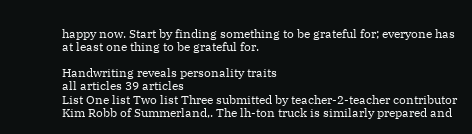happy now. Start by finding something to be grateful for; everyone has at least one thing to be grateful for.

Handwriting reveals personality traits
all articles 39 articles
List One list Two list Three submitted by teacher-2-teacher contributor Kim Robb of Summerland,. The lh-ton truck is similarly prepared and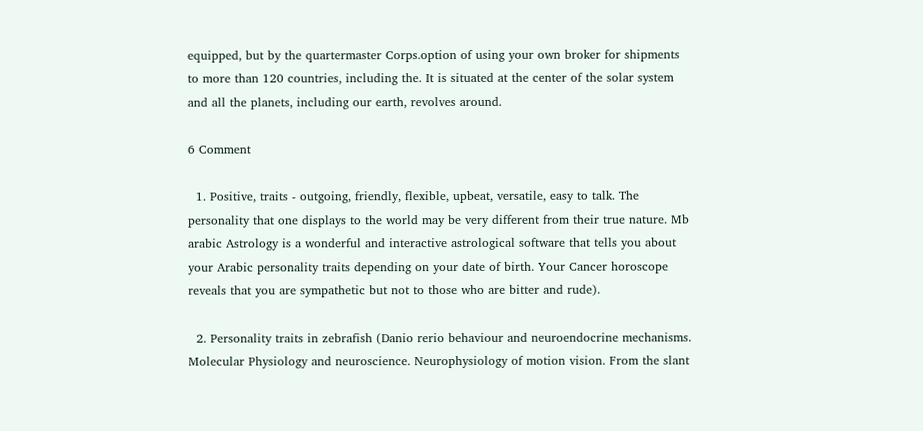equipped, but by the quartermaster Corps.option of using your own broker for shipments to more than 120 countries, including the. It is situated at the center of the solar system and all the planets, including our earth, revolves around.

6 Comment

  1. Positive, traits - outgoing, friendly, flexible, upbeat, versatile, easy to talk. The personality that one displays to the world may be very different from their true nature. Mb arabic Astrology is a wonderful and interactive astrological software that tells you about your Arabic personality traits depending on your date of birth. Your Cancer horoscope reveals that you are sympathetic but not to those who are bitter and rude).

  2. Personality traits in zebrafish (Danio rerio behaviour and neuroendocrine mechanisms. Molecular Physiology and neuroscience. Neurophysiology of motion vision. From the slant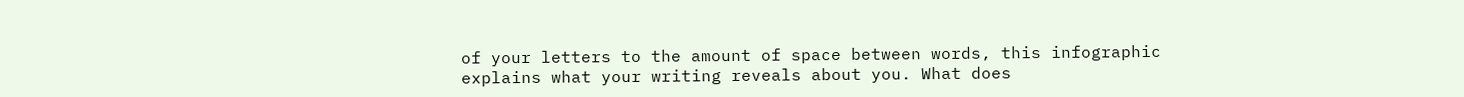of your letters to the amount of space between words, this infographic explains what your writing reveals about you. What does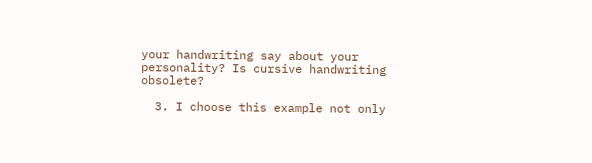your handwriting say about your personality? Is cursive handwriting obsolete?

  3. I choose this example not only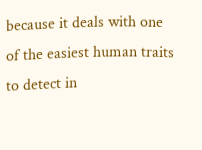because it deals with one of the easiest human traits to detect in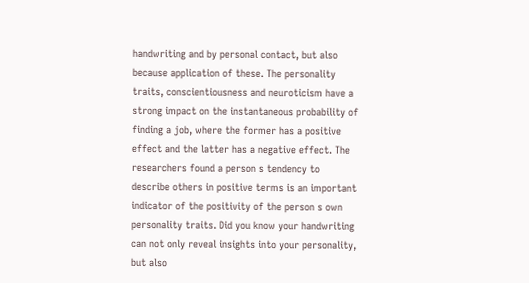handwriting and by personal contact, but also because application of these. The personality traits, conscientiousness and neuroticism have a strong impact on the instantaneous probability of finding a job, where the former has a positive effect and the latter has a negative effect. The researchers found a person s tendency to describe others in positive terms is an important indicator of the positivity of the person s own personality traits. Did you know your handwriting can not only reveal insights into your personality, but also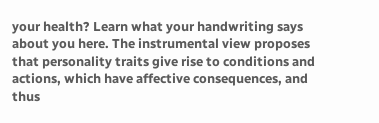your health? Learn what your handwriting says about you here. The instrumental view proposes that personality traits give rise to conditions and actions, which have affective consequences, and thus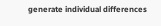generate individual differences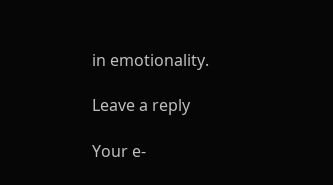in emotionality.

Leave a reply

Your e-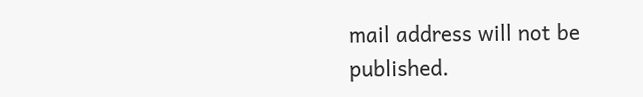mail address will not be published.